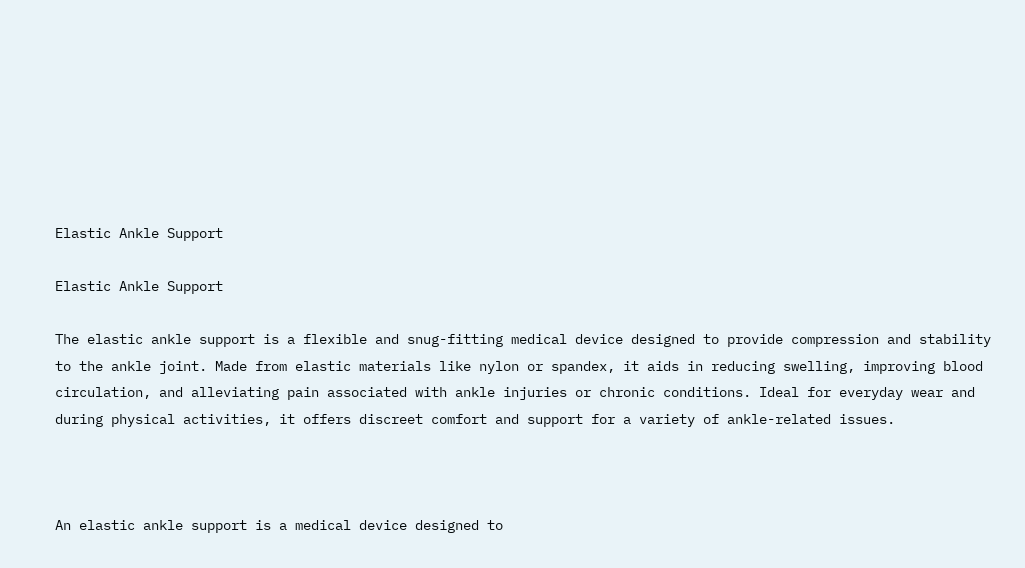Elastic Ankle Support

Elastic Ankle Support

The elastic ankle support is a flexible and snug-fitting medical device designed to provide compression and stability to the ankle joint. Made from elastic materials like nylon or spandex, it aids in reducing swelling, improving blood circulation, and alleviating pain associated with ankle injuries or chronic conditions. Ideal for everyday wear and during physical activities, it offers discreet comfort and support for a variety of ankle-related issues.



An elastic ankle support is a medical device designed to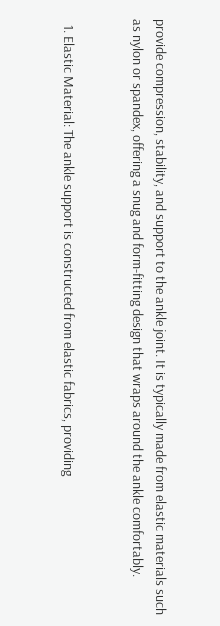provide compression, stability, and support to the ankle joint. It is typically made from elastic materials such as nylon or spandex, offering a snug and form-fitting design that wraps around the ankle comfortably.


  1. Elastic Material: The ankle support is constructed from elastic fabrics, providing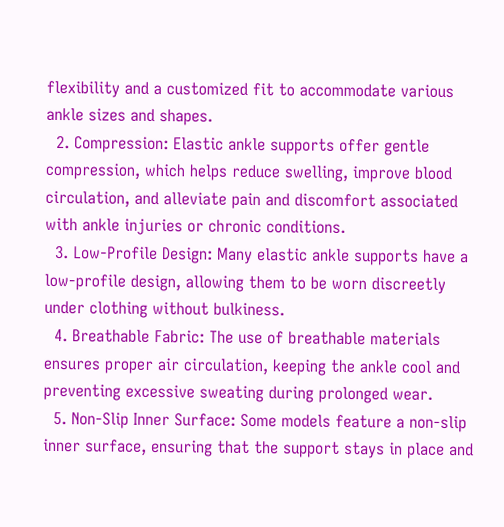flexibility and a customized fit to accommodate various ankle sizes and shapes.
  2. Compression: Elastic ankle supports offer gentle compression, which helps reduce swelling, improve blood circulation, and alleviate pain and discomfort associated with ankle injuries or chronic conditions.
  3. Low-Profile Design: Many elastic ankle supports have a low-profile design, allowing them to be worn discreetly under clothing without bulkiness.
  4. Breathable Fabric: The use of breathable materials ensures proper air circulation, keeping the ankle cool and preventing excessive sweating during prolonged wear.
  5. Non-Slip Inner Surface: Some models feature a non-slip inner surface, ensuring that the support stays in place and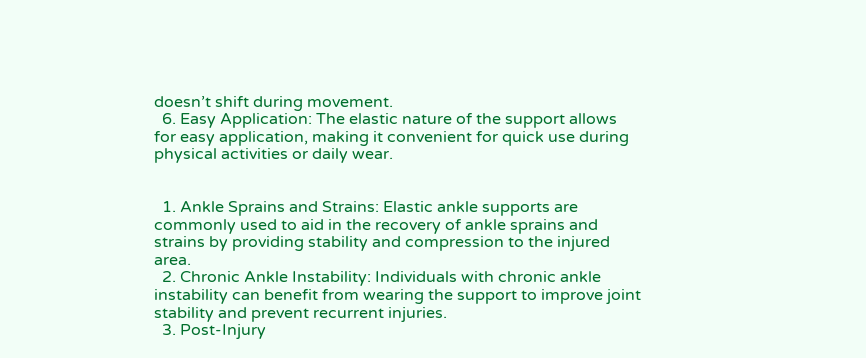doesn’t shift during movement.
  6. Easy Application: The elastic nature of the support allows for easy application, making it convenient for quick use during physical activities or daily wear.


  1. Ankle Sprains and Strains: Elastic ankle supports are commonly used to aid in the recovery of ankle sprains and strains by providing stability and compression to the injured area.
  2. Chronic Ankle Instability: Individuals with chronic ankle instability can benefit from wearing the support to improve joint stability and prevent recurrent injuries.
  3. Post-Injury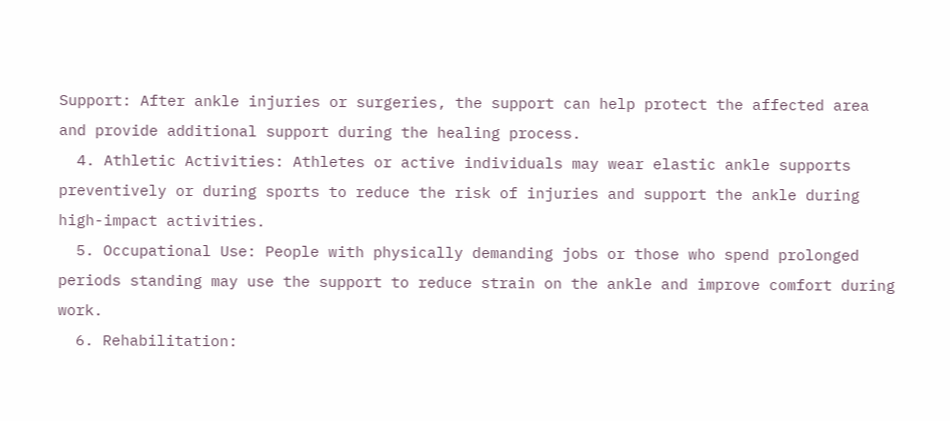Support: After ankle injuries or surgeries, the support can help protect the affected area and provide additional support during the healing process.
  4. Athletic Activities: Athletes or active individuals may wear elastic ankle supports preventively or during sports to reduce the risk of injuries and support the ankle during high-impact activities.
  5. Occupational Use: People with physically demanding jobs or those who spend prolonged periods standing may use the support to reduce strain on the ankle and improve comfort during work.
  6. Rehabilitation: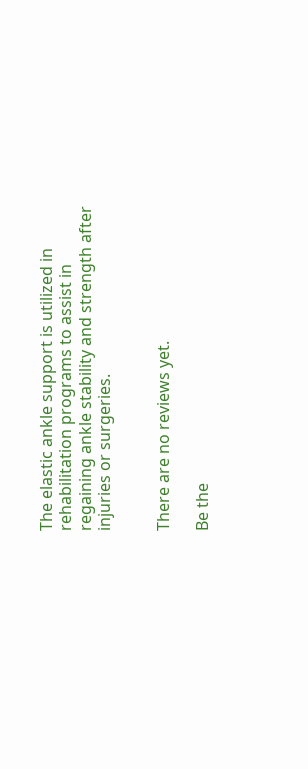The elastic ankle support is utilized in rehabilitation programs to assist in regaining ankle stability and strength after injuries or surgeries.


There are no reviews yet.

Be the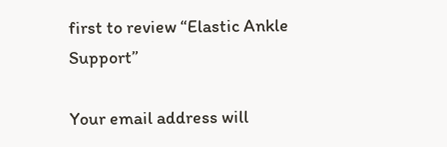first to review “Elastic Ankle Support”

Your email address will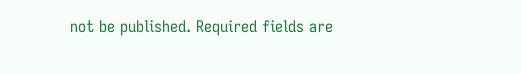not be published. Required fields are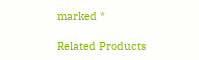marked *

Related Products